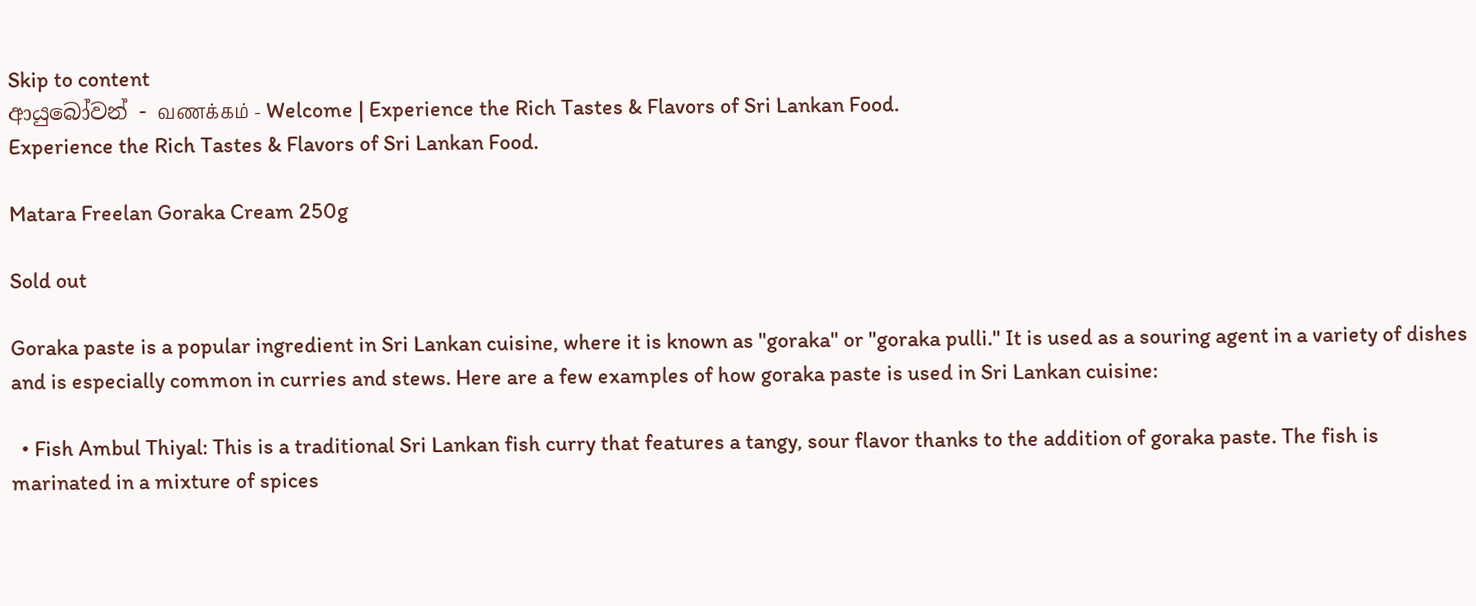Skip to content
ආයුබෝවන් - வணக்கம் - Welcome | Experience the Rich Tastes & Flavors of Sri Lankan Food.
Experience the Rich Tastes & Flavors of Sri Lankan Food.

Matara Freelan Goraka Cream 250g

Sold out

Goraka paste is a popular ingredient in Sri Lankan cuisine, where it is known as "goraka" or "goraka pulli." It is used as a souring agent in a variety of dishes and is especially common in curries and stews. Here are a few examples of how goraka paste is used in Sri Lankan cuisine:

  • Fish Ambul Thiyal: This is a traditional Sri Lankan fish curry that features a tangy, sour flavor thanks to the addition of goraka paste. The fish is marinated in a mixture of spices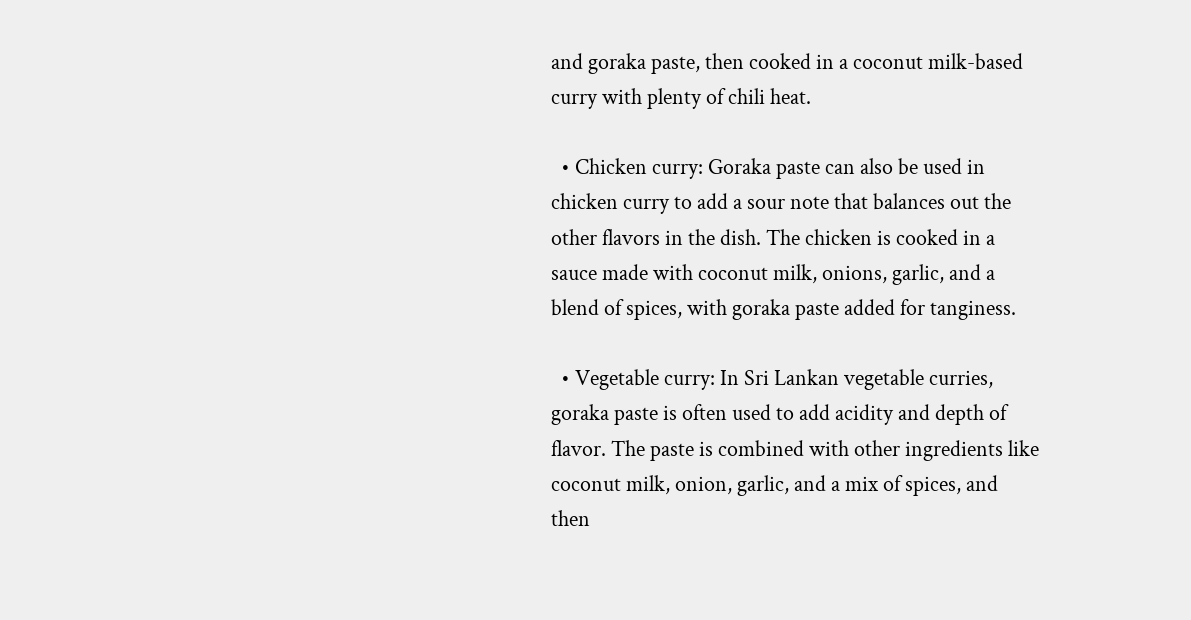and goraka paste, then cooked in a coconut milk-based curry with plenty of chili heat.

  • Chicken curry: Goraka paste can also be used in chicken curry to add a sour note that balances out the other flavors in the dish. The chicken is cooked in a sauce made with coconut milk, onions, garlic, and a blend of spices, with goraka paste added for tanginess.

  • Vegetable curry: In Sri Lankan vegetable curries, goraka paste is often used to add acidity and depth of flavor. The paste is combined with other ingredients like coconut milk, onion, garlic, and a mix of spices, and then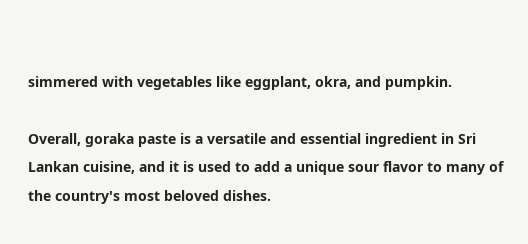simmered with vegetables like eggplant, okra, and pumpkin.

Overall, goraka paste is a versatile and essential ingredient in Sri Lankan cuisine, and it is used to add a unique sour flavor to many of the country's most beloved dishes.